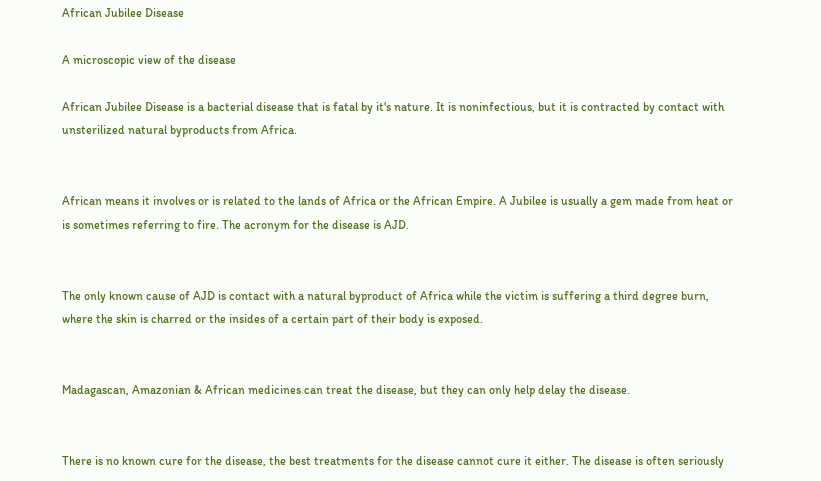African Jubilee Disease

A microscopic view of the disease

African Jubilee Disease is a bacterial disease that is fatal by it's nature. It is noninfectious, but it is contracted by contact with unsterilized natural byproducts from Africa.


African means it involves or is related to the lands of Africa or the African Empire. A Jubilee is usually a gem made from heat or is sometimes referring to fire. The acronym for the disease is AJD.


The only known cause of AJD is contact with a natural byproduct of Africa while the victim is suffering a third degree burn, where the skin is charred or the insides of a certain part of their body is exposed.


Madagascan, Amazonian & African medicines can treat the disease, but they can only help delay the disease.


There is no known cure for the disease, the best treatments for the disease cannot cure it either. The disease is often seriously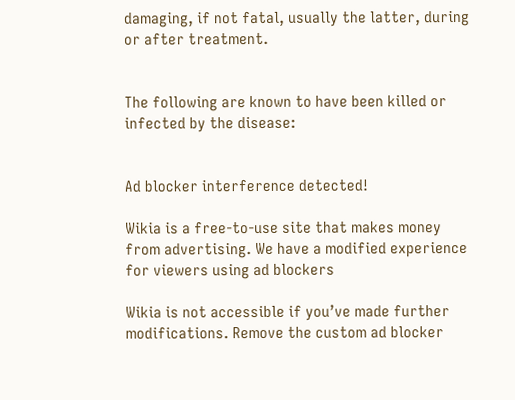damaging, if not fatal, usually the latter, during or after treatment.


The following are known to have been killed or infected by the disease:


Ad blocker interference detected!

Wikia is a free-to-use site that makes money from advertising. We have a modified experience for viewers using ad blockers

Wikia is not accessible if you’ve made further modifications. Remove the custom ad blocker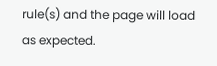rule(s) and the page will load as expected.